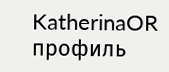KatherinaOR профиль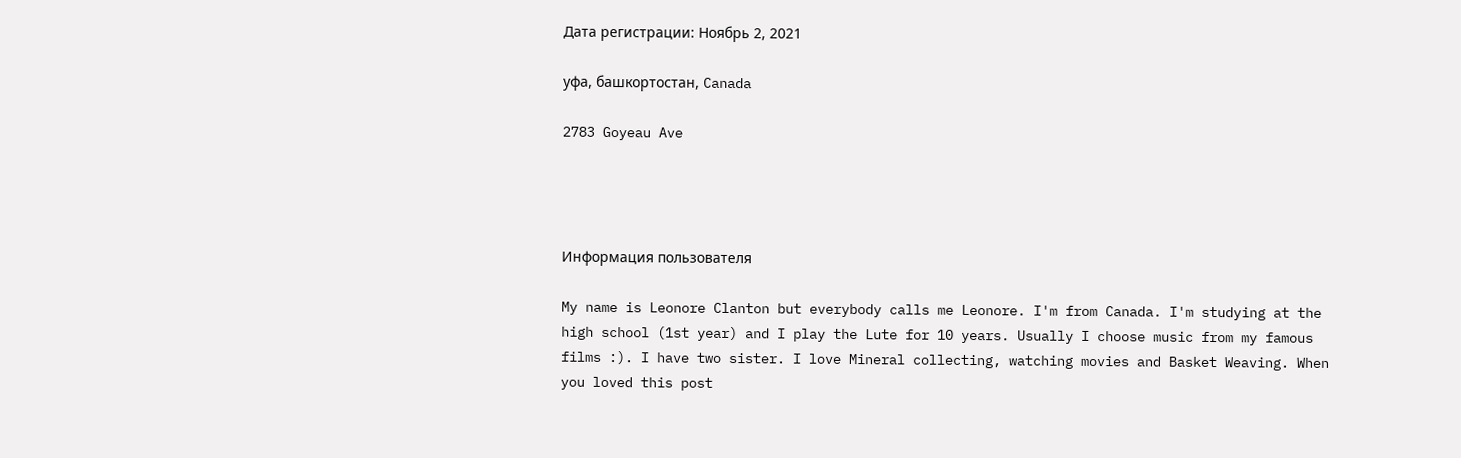Дата регистрации: Ноябрь 2, 2021

уфа, башкортостан, Canada

2783 Goyeau Ave




Информация пользователя

My name is Leonore Clanton but everybody calls me Leonore. I'm from Canada. I'm studying at the high school (1st year) and I play the Lute for 10 years. Usually I choose music from my famous films :). I have two sister. I love Mineral collecting, watching movies and Basket Weaving. When you loved this post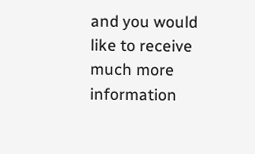and you would like to receive much more information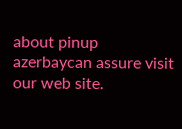about pinup azerbaycan assure visit our web site.